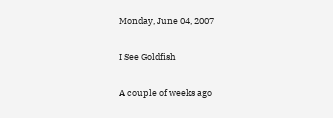Monday, June 04, 2007

I See Goldfish

A couple of weeks ago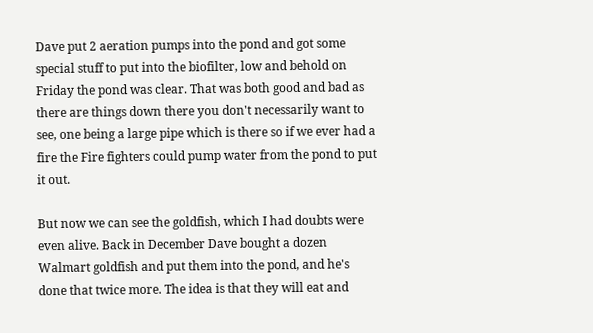Dave put 2 aeration pumps into the pond and got some special stuff to put into the biofilter, low and behold on Friday the pond was clear. That was both good and bad as there are things down there you don't necessarily want to see, one being a large pipe which is there so if we ever had a fire the Fire fighters could pump water from the pond to put it out.

But now we can see the goldfish, which I had doubts were even alive. Back in December Dave bought a dozen Walmart goldfish and put them into the pond, and he's done that twice more. The idea is that they will eat and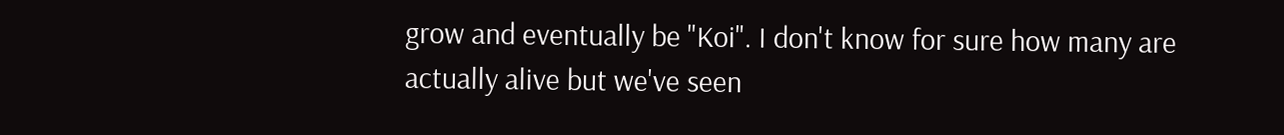grow and eventually be "Koi". I don't know for sure how many are actually alive but we've seen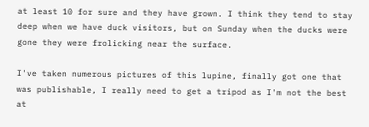at least 10 for sure and they have grown. I think they tend to stay deep when we have duck visitors, but on Sunday when the ducks were gone they were frolicking near the surface.

I've taken numerous pictures of this lupine, finally got one that was publishable, I really need to get a tripod as I'm not the best at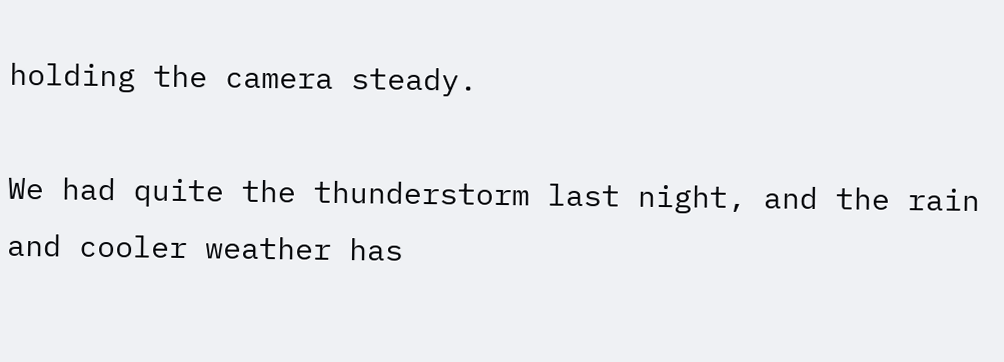holding the camera steady.

We had quite the thunderstorm last night, and the rain and cooler weather has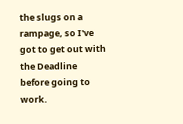the slugs on a rampage, so I've got to get out with the Deadline before going to work.